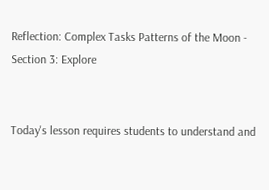Reflection: Complex Tasks Patterns of the Moon - Section 3: Explore


Today's lesson requires students to understand and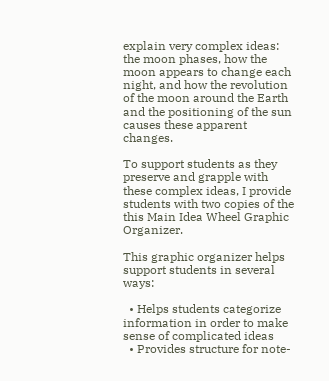explain very complex ideas: the moon phases, how the moon appears to change each night, and how the revolution of the moon around the Earth and the positioning of the sun causes these apparent changes.

To support students as they preserve and grapple with these complex ideas, I provide students with two copies of the this Main Idea Wheel Graphic Organizer.

This graphic organizer helps support students in several ways:

  • Helps students categorize information in order to make sense of complicated ideas
  • Provides structure for note-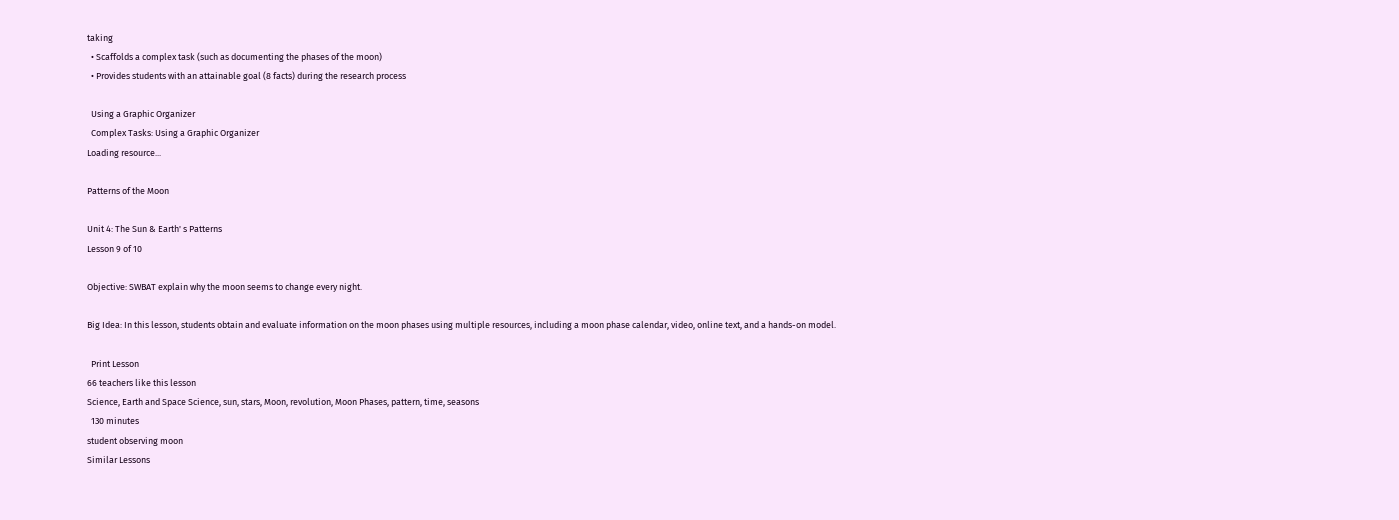taking
  • Scaffolds a complex task (such as documenting the phases of the moon)
  • Provides students with an attainable goal (8 facts) during the research process

  Using a Graphic Organizer
  Complex Tasks: Using a Graphic Organizer
Loading resource...

Patterns of the Moon

Unit 4: The Sun & Earth' s Patterns
Lesson 9 of 10

Objective: SWBAT explain why the moon seems to change every night.

Big Idea: In this lesson, students obtain and evaluate information on the moon phases using multiple resources, including a moon phase calendar, video, online text, and a hands-on model.

  Print Lesson
66 teachers like this lesson
Science, Earth and Space Science, sun, stars, Moon, revolution, Moon Phases, pattern, time, seasons
  130 minutes
student observing moon
Similar Lessons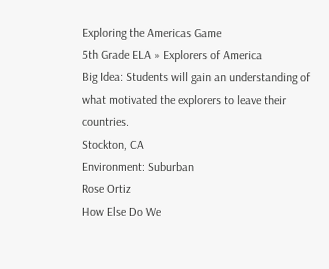Exploring the Americas Game
5th Grade ELA » Explorers of America
Big Idea: Students will gain an understanding of what motivated the explorers to leave their countries.
Stockton, CA
Environment: Suburban
Rose Ortiz
How Else Do We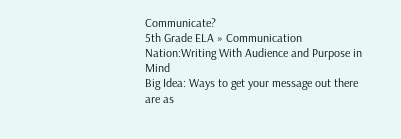Communicate?
5th Grade ELA » Communication Nation:Writing With Audience and Purpose in Mind
Big Idea: Ways to get your message out there are as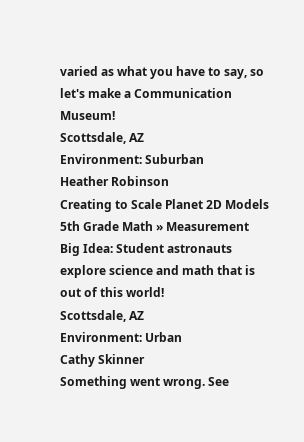varied as what you have to say, so let's make a Communication Museum!
Scottsdale, AZ
Environment: Suburban
Heather Robinson
Creating to Scale Planet 2D Models
5th Grade Math » Measurement
Big Idea: Student astronauts explore science and math that is out of this world!
Scottsdale, AZ
Environment: Urban
Cathy Skinner
Something went wrong. See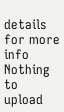details for more info
Nothing to upload